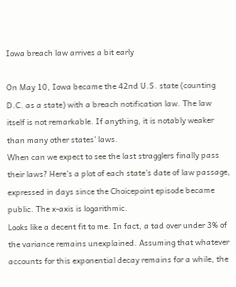Iowa breach law arrives a bit early

On May 10, Iowa became the 42nd U.S. state (counting D.C. as a state) with a breach notification law. The law itself is not remarkable. If anything, it is notably weaker than many other states’ laws.
When can we expect to see the last stragglers finally pass their laws? Here’s a plot of each state’s date of law passage, expressed in days since the Choicepoint episode became public. The x-axis is logarithmic.
Looks like a decent fit to me. In fact, a tad over under 3% of the variance remains unexplained. Assuming that whatever accounts for this exponential decay remains for a while, the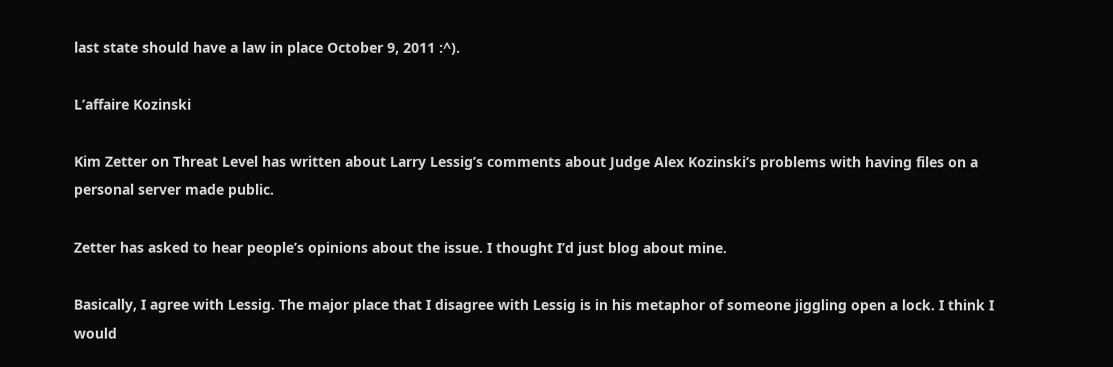last state should have a law in place October 9, 2011 :^).

L’affaire Kozinski

Kim Zetter on Threat Level has written about Larry Lessig’s comments about Judge Alex Kozinski’s problems with having files on a personal server made public.

Zetter has asked to hear people’s opinions about the issue. I thought I’d just blog about mine.

Basically, I agree with Lessig. The major place that I disagree with Lessig is in his metaphor of someone jiggling open a lock. I think I would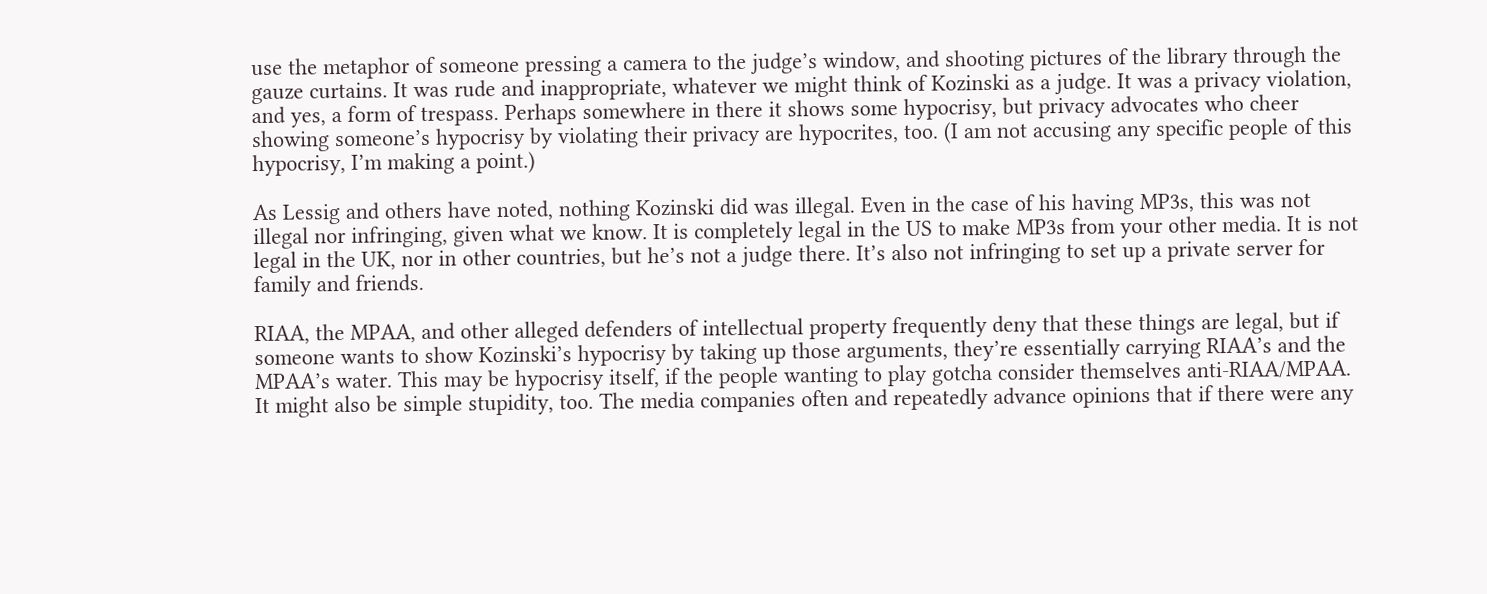use the metaphor of someone pressing a camera to the judge’s window, and shooting pictures of the library through the gauze curtains. It was rude and inappropriate, whatever we might think of Kozinski as a judge. It was a privacy violation, and yes, a form of trespass. Perhaps somewhere in there it shows some hypocrisy, but privacy advocates who cheer showing someone’s hypocrisy by violating their privacy are hypocrites, too. (I am not accusing any specific people of this hypocrisy, I’m making a point.)

As Lessig and others have noted, nothing Kozinski did was illegal. Even in the case of his having MP3s, this was not illegal nor infringing, given what we know. It is completely legal in the US to make MP3s from your other media. It is not legal in the UK, nor in other countries, but he’s not a judge there. It’s also not infringing to set up a private server for family and friends.

RIAA, the MPAA, and other alleged defenders of intellectual property frequently deny that these things are legal, but if someone wants to show Kozinski’s hypocrisy by taking up those arguments, they’re essentially carrying RIAA’s and the MPAA’s water. This may be hypocrisy itself, if the people wanting to play gotcha consider themselves anti-RIAA/MPAA. It might also be simple stupidity, too. The media companies often and repeatedly advance opinions that if there were any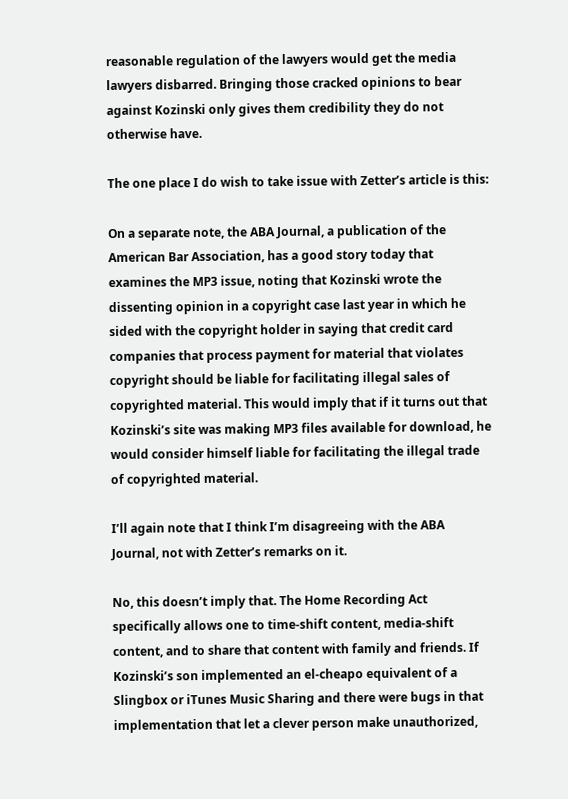reasonable regulation of the lawyers would get the media lawyers disbarred. Bringing those cracked opinions to bear against Kozinski only gives them credibility they do not otherwise have.

The one place I do wish to take issue with Zetter’s article is this:

On a separate note, the ABA Journal, a publication of the American Bar Association, has a good story today that examines the MP3 issue, noting that Kozinski wrote the dissenting opinion in a copyright case last year in which he sided with the copyright holder in saying that credit card companies that process payment for material that violates copyright should be liable for facilitating illegal sales of copyrighted material. This would imply that if it turns out that Kozinski’s site was making MP3 files available for download, he would consider himself liable for facilitating the illegal trade of copyrighted material.

I’ll again note that I think I’m disagreeing with the ABA Journal, not with Zetter’s remarks on it.

No, this doesn’t imply that. The Home Recording Act specifically allows one to time-shift content, media-shift content, and to share that content with family and friends. If Kozinski’s son implemented an el-cheapo equivalent of a Slingbox or iTunes Music Sharing and there were bugs in that implementation that let a clever person make unauthorized,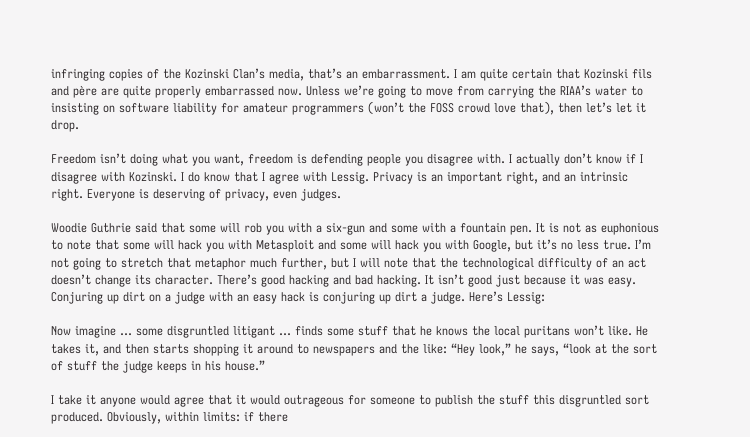infringing copies of the Kozinski Clan’s media, that’s an embarrassment. I am quite certain that Kozinski fils and père are quite properly embarrassed now. Unless we’re going to move from carrying the RIAA’s water to insisting on software liability for amateur programmers (won’t the FOSS crowd love that), then let’s let it drop.

Freedom isn’t doing what you want, freedom is defending people you disagree with. I actually don’t know if I disagree with Kozinski. I do know that I agree with Lessig. Privacy is an important right, and an intrinsic right. Everyone is deserving of privacy, even judges.

Woodie Guthrie said that some will rob you with a six-gun and some with a fountain pen. It is not as euphonious to note that some will hack you with Metasploit and some will hack you with Google, but it’s no less true. I’m not going to stretch that metaphor much further, but I will note that the technological difficulty of an act doesn’t change its character. There’s good hacking and bad hacking. It isn’t good just because it was easy. Conjuring up dirt on a judge with an easy hack is conjuring up dirt a judge. Here’s Lessig:

Now imagine … some disgruntled litigant … finds some stuff that he knows the local puritans won’t like. He takes it, and then starts shopping it around to newspapers and the like: “Hey look,” he says, “look at the sort of stuff the judge keeps in his house.”

I take it anyone would agree that it would outrageous for someone to publish the stuff this disgruntled sort produced. Obviously, within limits: if there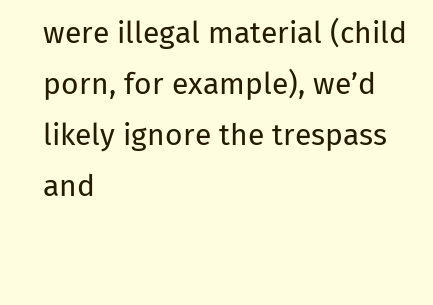were illegal material (child porn, for example), we’d likely ignore the trespass and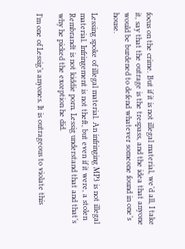focus on the crime. But if it is not illegal material, we’d all, I take it, say that the outrage is the trespass, and the idea that anyone would be burdened to defend whatever someone found in one’s house.

Lessing spoke of illegal material. An infringing MP3 is not illegal material. Infringement is not theft, but even if it were, a stolen Rembrandt is not kiddie porn. Lessig understand that and that’s why he picked the exception he did.

I’m one of Lessig’s anyones. It is outrageous to violate this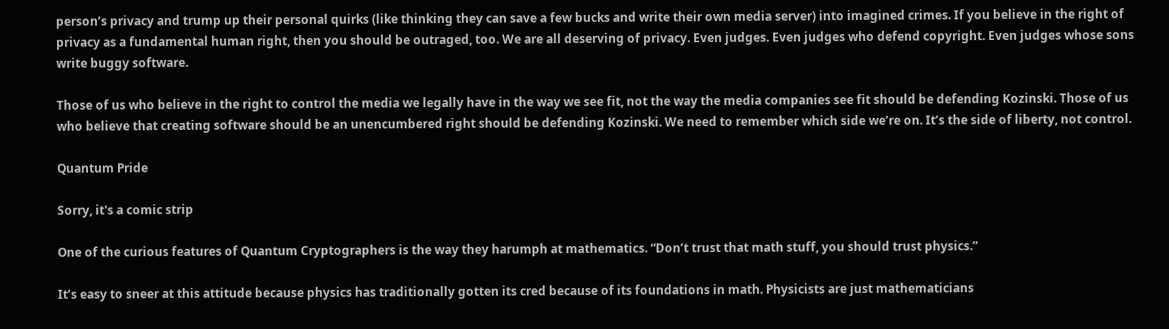person’s privacy and trump up their personal quirks (like thinking they can save a few bucks and write their own media server) into imagined crimes. If you believe in the right of privacy as a fundamental human right, then you should be outraged, too. We are all deserving of privacy. Even judges. Even judges who defend copyright. Even judges whose sons write buggy software.

Those of us who believe in the right to control the media we legally have in the way we see fit, not the way the media companies see fit should be defending Kozinski. Those of us who believe that creating software should be an unencumbered right should be defending Kozinski. We need to remember which side we’re on. It’s the side of liberty, not control.

Quantum Pride

Sorry, it's a comic strip

One of the curious features of Quantum Cryptographers is the way they harumph at mathematics. “Don’t trust that math stuff, you should trust physics.”

It’s easy to sneer at this attitude because physics has traditionally gotten its cred because of its foundations in math. Physicists are just mathematicians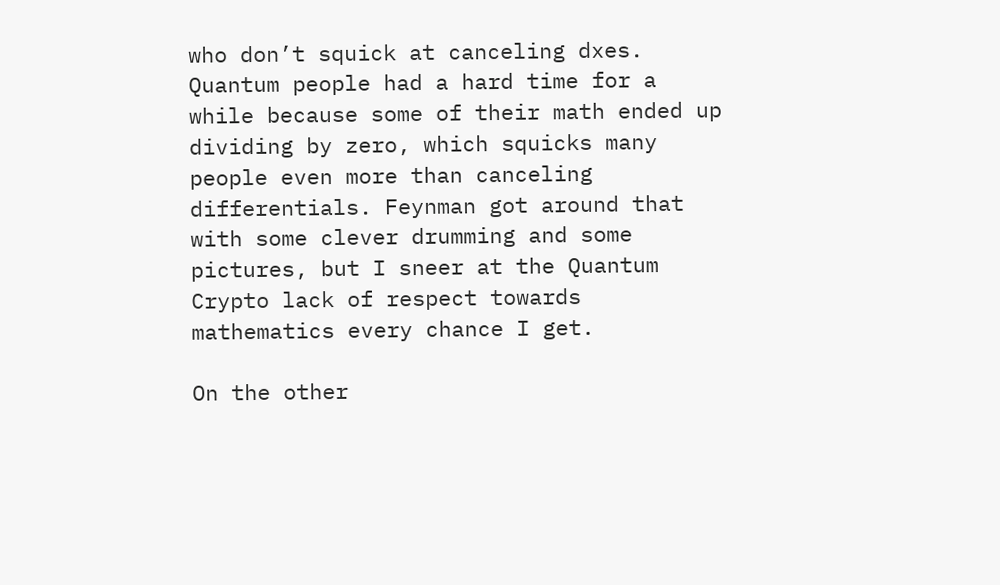who don’t squick at canceling dxes. Quantum people had a hard time for a while because some of their math ended up dividing by zero, which squicks many people even more than canceling differentials. Feynman got around that with some clever drumming and some pictures, but I sneer at the Quantum Crypto lack of respect towards mathematics every chance I get.

On the other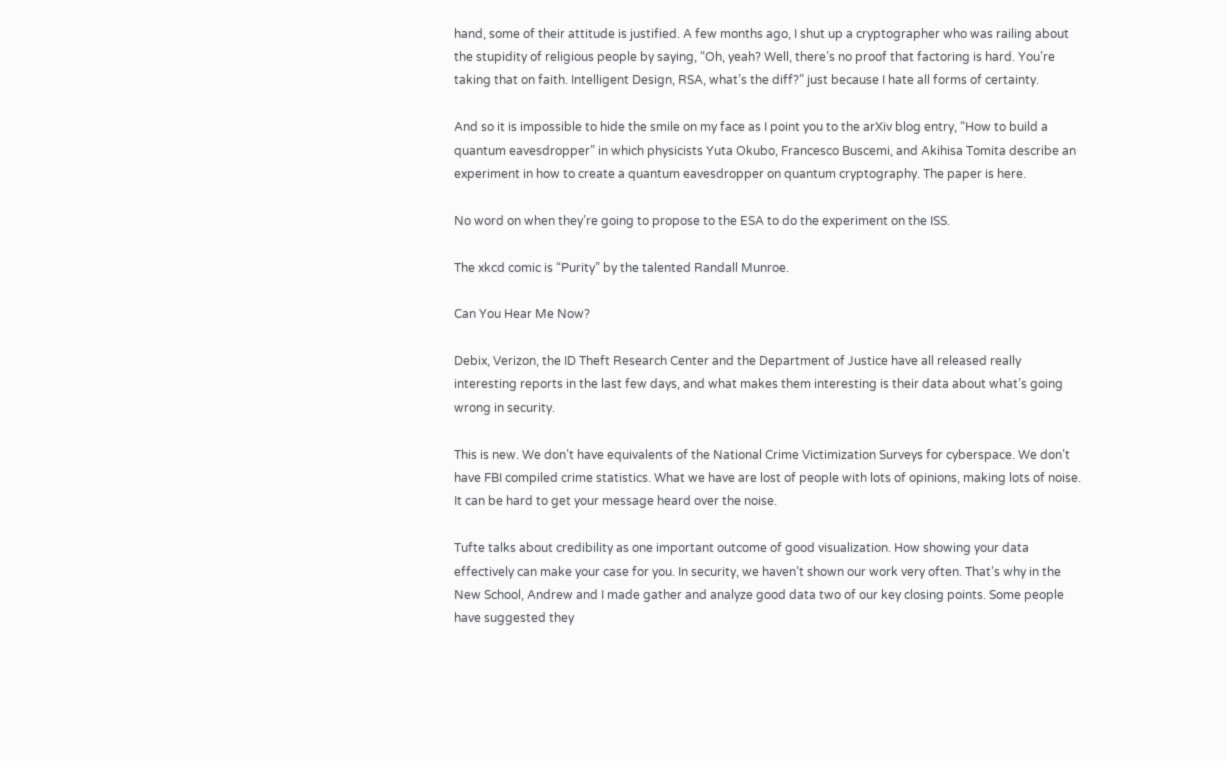hand, some of their attitude is justified. A few months ago, I shut up a cryptographer who was railing about the stupidity of religious people by saying, “Oh, yeah? Well, there’s no proof that factoring is hard. You’re taking that on faith. Intelligent Design, RSA, what’s the diff?” just because I hate all forms of certainty.

And so it is impossible to hide the smile on my face as I point you to the arXiv blog entry, “How to build a quantum eavesdropper” in which physicists Yuta Okubo, Francesco Buscemi, and Akihisa Tomita describe an experiment in how to create a quantum eavesdropper on quantum cryptography. The paper is here.

No word on when they’re going to propose to the ESA to do the experiment on the ISS.

The xkcd comic is “Purity” by the talented Randall Munroe.

Can You Hear Me Now?

Debix, Verizon, the ID Theft Research Center and the Department of Justice have all released really interesting reports in the last few days, and what makes them interesting is their data about what’s going wrong in security.

This is new. We don’t have equivalents of the National Crime Victimization Surveys for cyberspace. We don’t have FBI compiled crime statistics. What we have are lost of people with lots of opinions, making lots of noise. It can be hard to get your message heard over the noise.

Tufte talks about credibility as one important outcome of good visualization. How showing your data effectively can make your case for you. In security, we haven’t shown our work very often. That’s why in the New School, Andrew and I made gather and analyze good data two of our key closing points. Some people have suggested they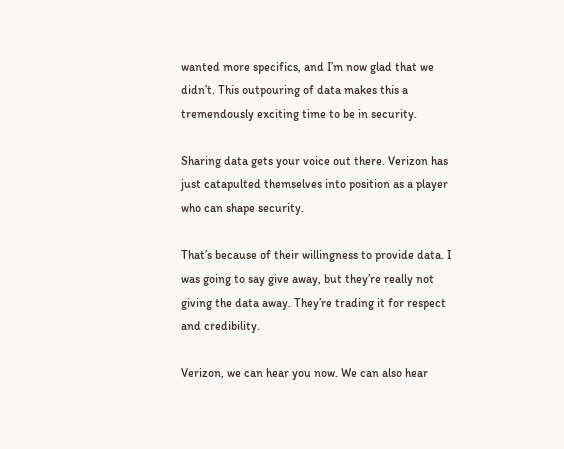wanted more specifics, and I’m now glad that we didn’t. This outpouring of data makes this a tremendously exciting time to be in security.

Sharing data gets your voice out there. Verizon has just catapulted themselves into position as a player who can shape security.

That’s because of their willingness to provide data. I was going to say give away, but they’re really not giving the data away. They’re trading it for respect and credibility.

Verizon, we can hear you now. We can also hear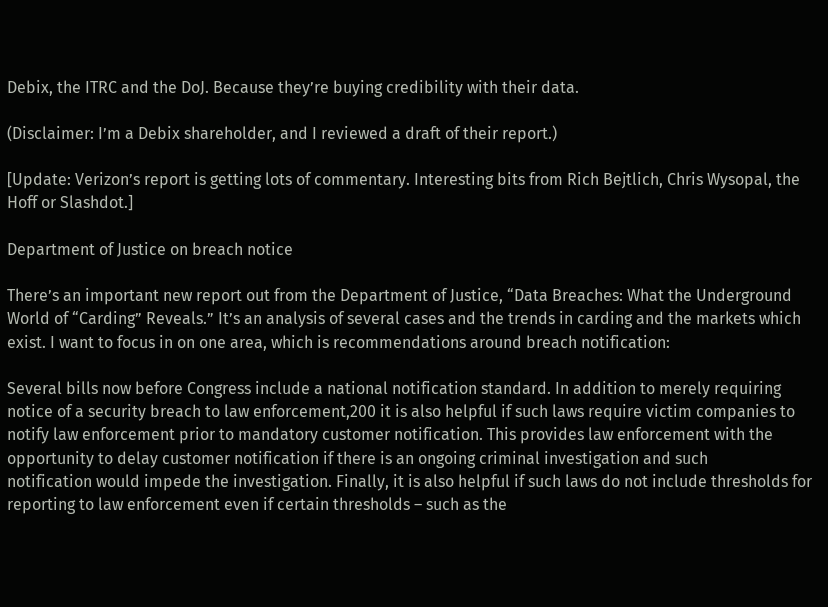Debix, the ITRC and the DoJ. Because they’re buying credibility with their data.

(Disclaimer: I’m a Debix shareholder, and I reviewed a draft of their report.)

[Update: Verizon’s report is getting lots of commentary. Interesting bits from Rich Bejtlich, Chris Wysopal, the Hoff or Slashdot.]

Department of Justice on breach notice

There’s an important new report out from the Department of Justice, “Data Breaches: What the Underground World of “Carding” Reveals.” It’s an analysis of several cases and the trends in carding and the markets which exist. I want to focus in on one area, which is recommendations around breach notification:

Several bills now before Congress include a national notification standard. In addition to merely requiring notice of a security breach to law enforcement,200 it is also helpful if such laws require victim companies to notify law enforcement prior to mandatory customer notification. This provides law enforcement with the opportunity to delay customer notification if there is an ongoing criminal investigation and such
notification would impede the investigation. Finally, it is also helpful if such laws do not include thresholds for reporting to law enforcement even if certain thresholds – such as the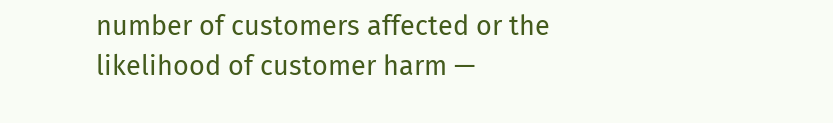number of customers affected or the likelihood of customer harm —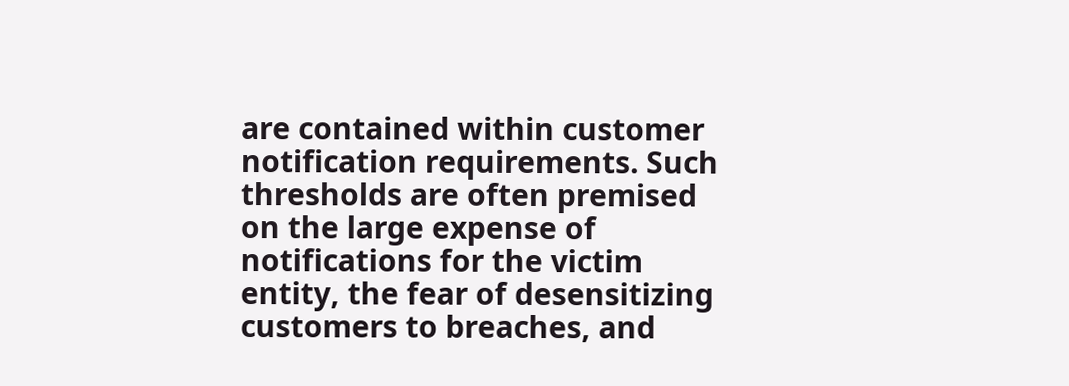are contained within customer notification requirements. Such thresholds are often premised on the large expense of notifications for the victim entity, the fear of desensitizing customers to breaches, and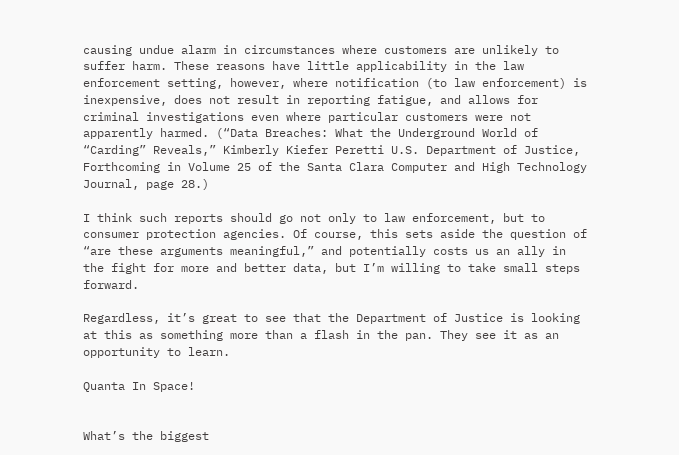causing undue alarm in circumstances where customers are unlikely to suffer harm. These reasons have little applicability in the law enforcement setting, however, where notification (to law enforcement) is inexpensive, does not result in reporting fatigue, and allows for criminal investigations even where particular customers were not apparently harmed. (“Data Breaches: What the Underground World of “Carding” Reveals,” Kimberly Kiefer Peretti U.S. Department of Justice, Forthcoming in Volume 25 of the Santa Clara Computer and High Technology Journal, page 28.)

I think such reports should go not only to law enforcement, but to consumer protection agencies. Of course, this sets aside the question of “are these arguments meaningful,” and potentially costs us an ally in the fight for more and better data, but I’m willing to take small steps forward.

Regardless, it’s great to see that the Department of Justice is looking at this as something more than a flash in the pan. They see it as an opportunity to learn.

Quanta In Space!


What’s the biggest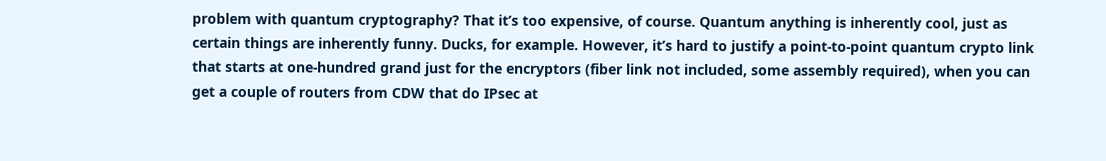problem with quantum cryptography? That it’s too expensive, of course. Quantum anything is inherently cool, just as certain things are inherently funny. Ducks, for example. However, it’s hard to justify a point-to-point quantum crypto link that starts at one-hundred grand just for the encryptors (fiber link not included, some assembly required), when you can get a couple of routers from CDW that do IPsec at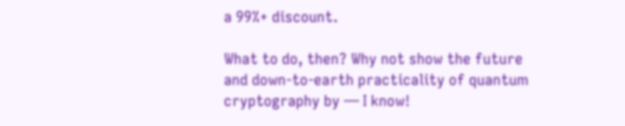a 99%+ discount.

What to do, then? Why not show the future and down-to-earth practicality of quantum cryptography by — I know!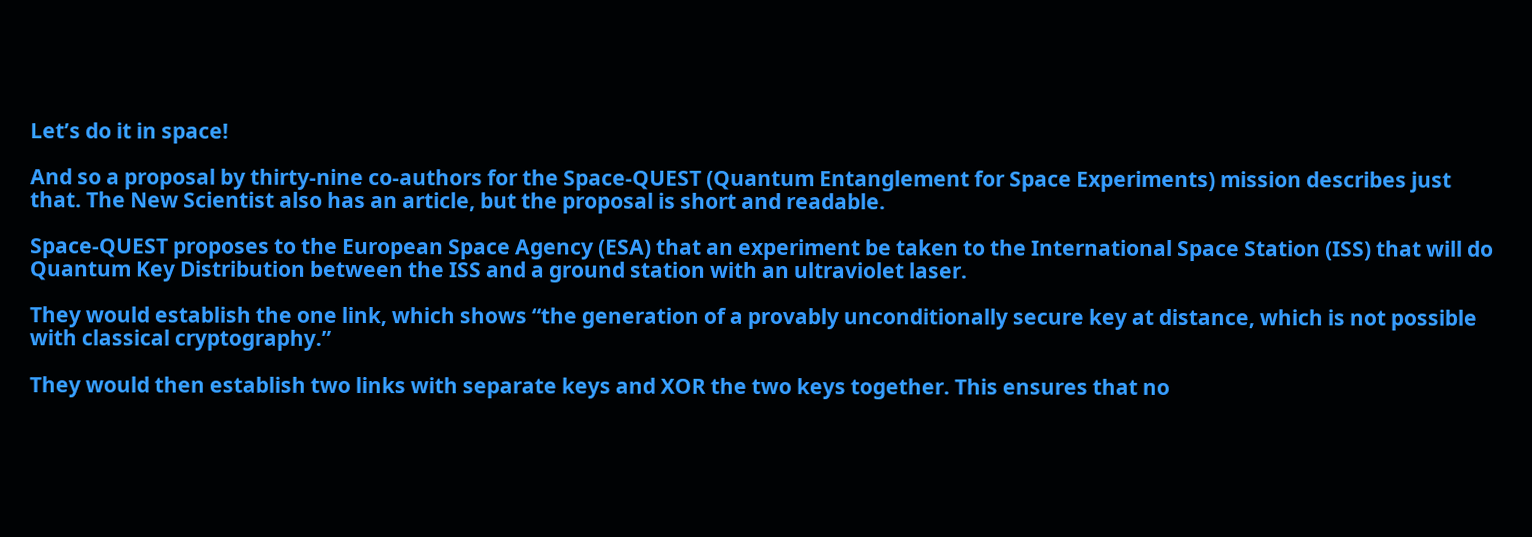Let’s do it in space!

And so a proposal by thirty-nine co-authors for the Space-QUEST (Quantum Entanglement for Space Experiments) mission describes just that. The New Scientist also has an article, but the proposal is short and readable.

Space-QUEST proposes to the European Space Agency (ESA) that an experiment be taken to the International Space Station (ISS) that will do Quantum Key Distribution between the ISS and a ground station with an ultraviolet laser.

They would establish the one link, which shows “the generation of a provably unconditionally secure key at distance, which is not possible with classical cryptography.”

They would then establish two links with separate keys and XOR the two keys together. This ensures that no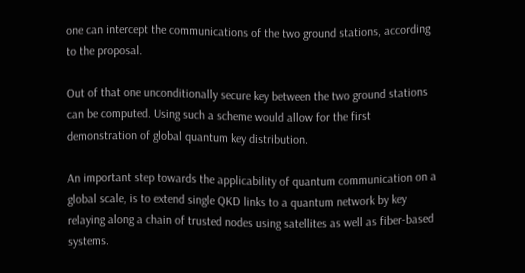one can intercept the communications of the two ground stations, according to the proposal.

Out of that one unconditionally secure key between the two ground stations can be computed. Using such a scheme would allow for the first demonstration of global quantum key distribution.

An important step towards the applicability of quantum communication on a global scale, is to extend single QKD links to a quantum network by key relaying along a chain of trusted nodes using satellites as well as fiber-based systems.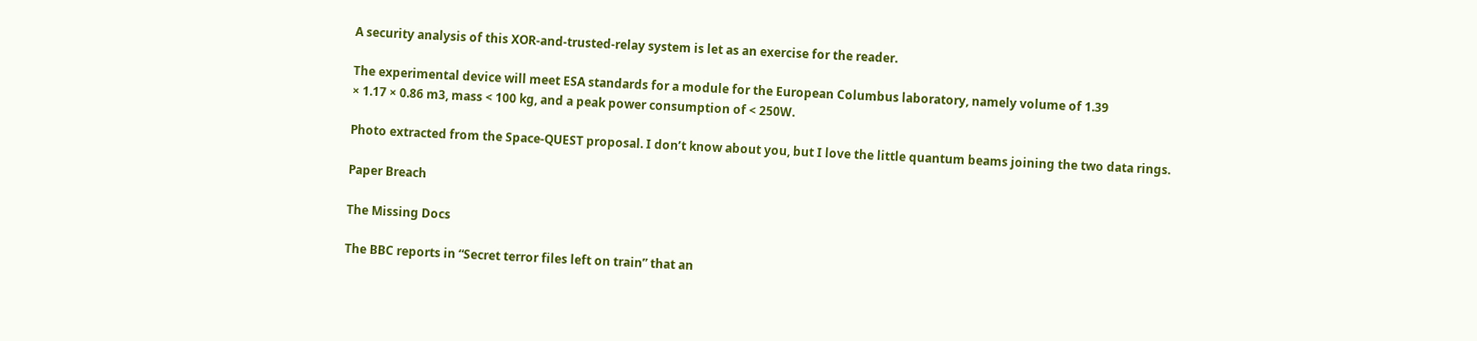A security analysis of this XOR-and-trusted-relay system is let as an exercise for the reader.

The experimental device will meet ESA standards for a module for the European Columbus laboratory, namely volume of 1.39
× 1.17 × 0.86 m3, mass < 100 kg, and a peak power consumption of < 250W.

Photo extracted from the Space-QUEST proposal. I don’t know about you, but I love the little quantum beams joining the two data rings.

Paper Breach

The Missing Docs

The BBC reports in “Secret terror files left on train” that an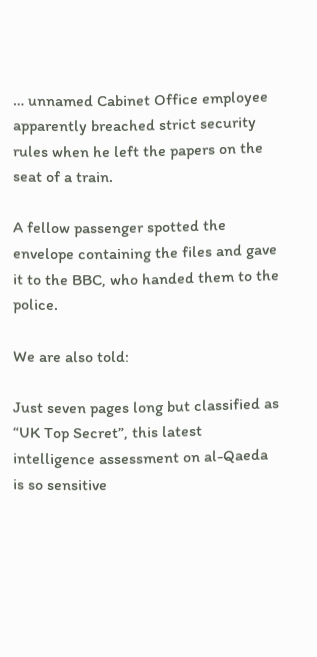… unnamed Cabinet Office employee apparently breached strict security rules when he left the papers on the seat of a train.

A fellow passenger spotted the envelope containing the files and gave it to the BBC, who handed them to the police.

We are also told:

Just seven pages long but classified as “UK Top Secret”, this latest intelligence assessment on al-Qaeda is so sensitive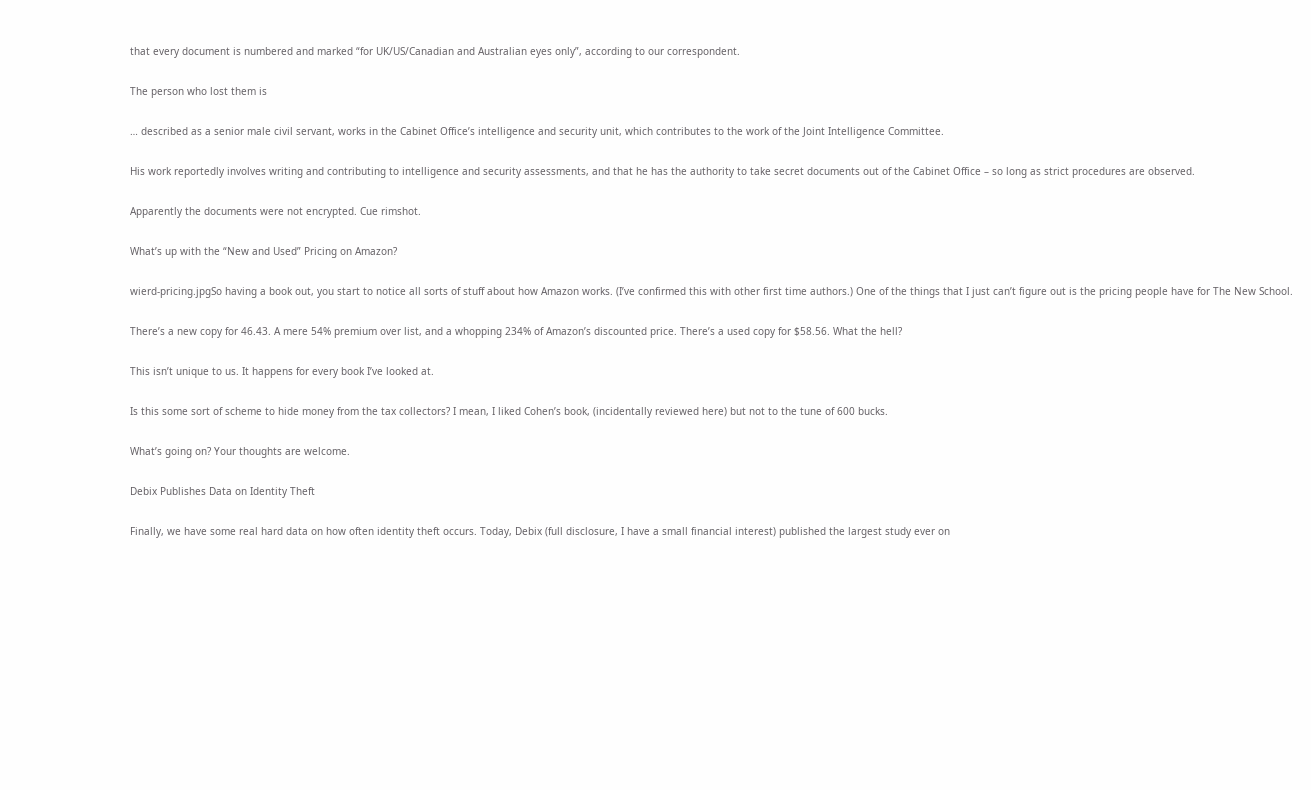that every document is numbered and marked “for UK/US/Canadian and Australian eyes only”, according to our correspondent.

The person who lost them is

… described as a senior male civil servant, works in the Cabinet Office’s intelligence and security unit, which contributes to the work of the Joint Intelligence Committee.

His work reportedly involves writing and contributing to intelligence and security assessments, and that he has the authority to take secret documents out of the Cabinet Office – so long as strict procedures are observed.

Apparently the documents were not encrypted. Cue rimshot.

What’s up with the “New and Used” Pricing on Amazon?

wierd-pricing.jpgSo having a book out, you start to notice all sorts of stuff about how Amazon works. (I’ve confirmed this with other first time authors.) One of the things that I just can’t figure out is the pricing people have for The New School.

There’s a new copy for 46.43. A mere 54% premium over list, and a whopping 234% of Amazon’s discounted price. There’s a used copy for $58.56. What the hell?

This isn’t unique to us. It happens for every book I’ve looked at.

Is this some sort of scheme to hide money from the tax collectors? I mean, I liked Cohen’s book, (incidentally reviewed here) but not to the tune of 600 bucks.

What’s going on? Your thoughts are welcome.

Debix Publishes Data on Identity Theft

Finally, we have some real hard data on how often identity theft occurs. Today, Debix (full disclosure, I have a small financial interest) published the largest study ever on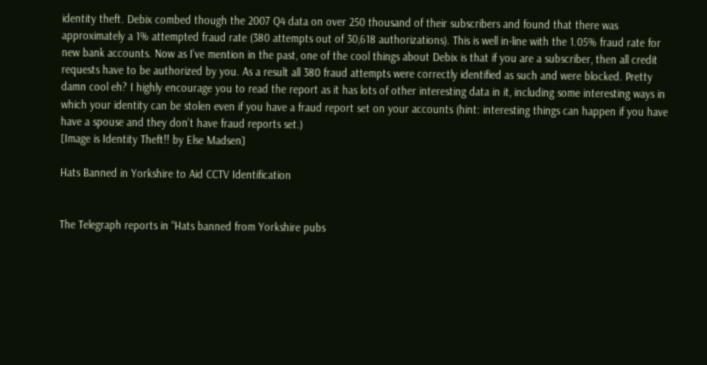identity theft. Debix combed though the 2007 Q4 data on over 250 thousand of their subscribers and found that there was approximately a 1% attempted fraud rate (380 attempts out of 30,618 authorizations). This is well in-line with the 1.05% fraud rate for new bank accounts. Now as I’ve mention in the past, one of the cool things about Debix is that if you are a subscriber, then all credit requests have to be authorized by you. As a result all 380 fraud attempts were correctly identified as such and were blocked. Pretty damn cool eh? I highly encourage you to read the report as it has lots of other interesting data in it, including some interesting ways in which your identity can be stolen even if you have a fraud report set on your accounts (hint: interesting things can happen if you have have a spouse and they don’t have fraud reports set.)
[Image is Identity Theft!! by Else Madsen]

Hats Banned in Yorkshire to Aid CCTV Identification


The Telegraph reports in “Hats banned from Yorkshire pubs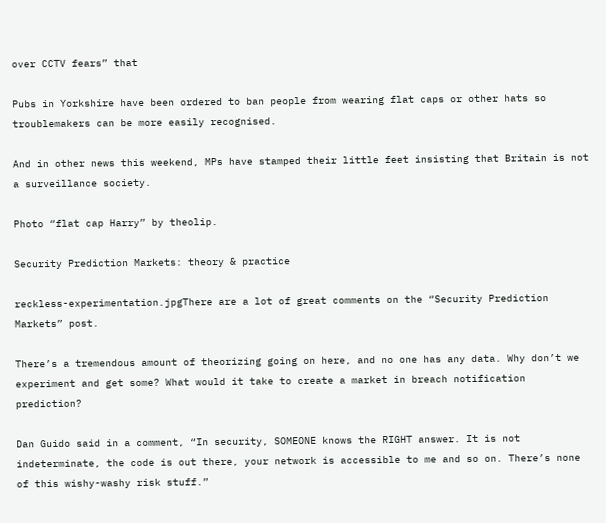over CCTV fears” that

Pubs in Yorkshire have been ordered to ban people from wearing flat caps or other hats so troublemakers can be more easily recognised.

And in other news this weekend, MPs have stamped their little feet insisting that Britain is not a surveillance society.

Photo “flat cap Harry” by theolip.

Security Prediction Markets: theory & practice

reckless-experimentation.jpgThere are a lot of great comments on the “Security Prediction Markets” post.

There’s a tremendous amount of theorizing going on here, and no one has any data. Why don’t we experiment and get some? What would it take to create a market in breach notification prediction?

Dan Guido said in a comment, “In security, SOMEONE knows the RIGHT answer. It is not indeterminate, the code is out there, your network is accessible to me and so on. There’s none of this wishy-washy risk stuff.”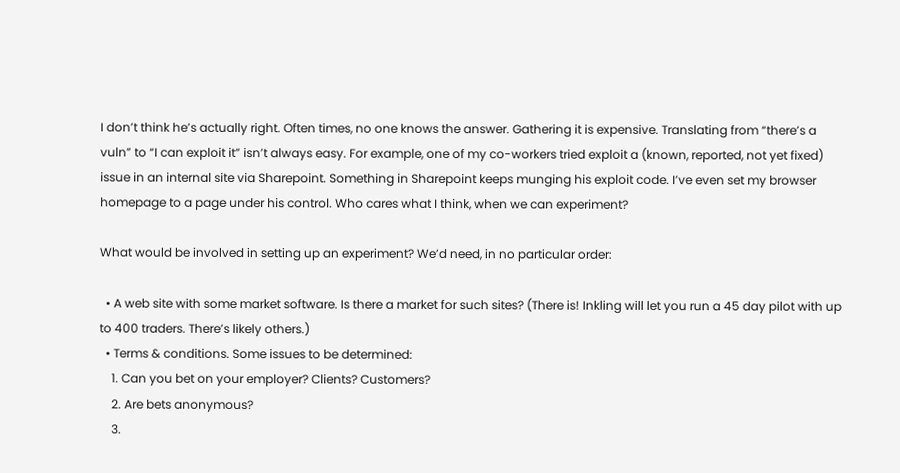I don’t think he’s actually right. Often times, no one knows the answer. Gathering it is expensive. Translating from “there’s a vuln” to “I can exploit it” isn’t always easy. For example, one of my co-workers tried exploit a (known, reported, not yet fixed) issue in an internal site via Sharepoint. Something in Sharepoint keeps munging his exploit code. I’ve even set my browser homepage to a page under his control. Who cares what I think, when we can experiment?

What would be involved in setting up an experiment? We’d need, in no particular order:

  • A web site with some market software. Is there a market for such sites? (There is! Inkling will let you run a 45 day pilot with up to 400 traders. There’s likely others.)
  • Terms & conditions. Some issues to be determined:
    1. Can you bet on your employer? Clients? Customers?
    2. Are bets anonymous?
    3.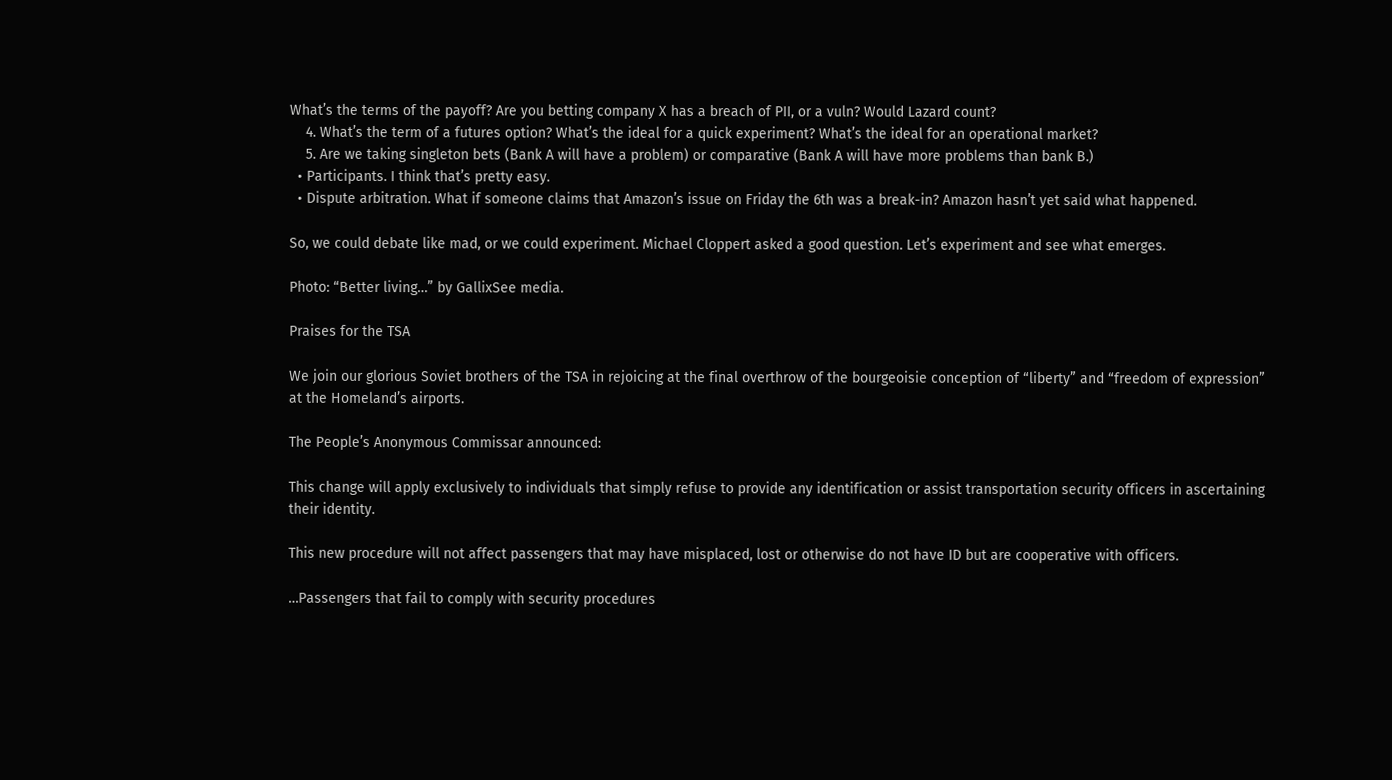What’s the terms of the payoff? Are you betting company X has a breach of PII, or a vuln? Would Lazard count?
    4. What’s the term of a futures option? What’s the ideal for a quick experiment? What’s the ideal for an operational market?
    5. Are we taking singleton bets (Bank A will have a problem) or comparative (Bank A will have more problems than bank B.)
  • Participants. I think that’s pretty easy.
  • Dispute arbitration. What if someone claims that Amazon’s issue on Friday the 6th was a break-in? Amazon hasn’t yet said what happened.

So, we could debate like mad, or we could experiment. Michael Cloppert asked a good question. Let’s experiment and see what emerges.

Photo: “Better living…” by GallixSee media.

Praises for the TSA

We join our glorious Soviet brothers of the TSA in rejoicing at the final overthrow of the bourgeoisie conception of “liberty” and “freedom of expression” at the Homeland’s airports.

The People’s Anonymous Commissar announced:

This change will apply exclusively to individuals that simply refuse to provide any identification or assist transportation security officers in ascertaining their identity.

This new procedure will not affect passengers that may have misplaced, lost or otherwise do not have ID but are cooperative with officers.

…Passengers that fail to comply with security procedures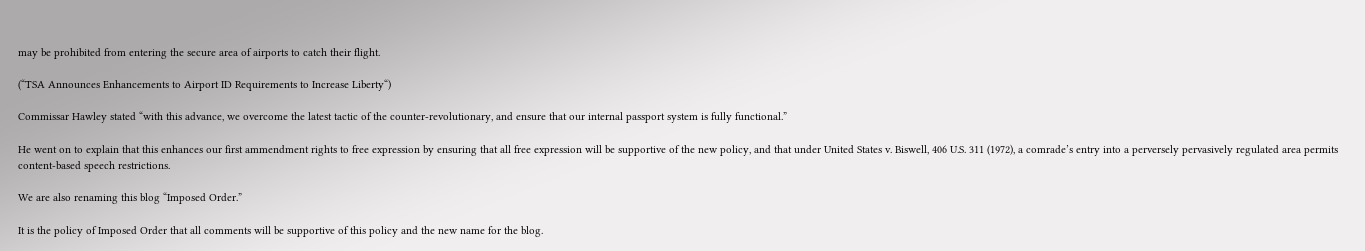may be prohibited from entering the secure area of airports to catch their flight.

(“TSA Announces Enhancements to Airport ID Requirements to Increase Liberty“)

Commissar Hawley stated “with this advance, we overcome the latest tactic of the counter-revolutionary, and ensure that our internal passport system is fully functional.”

He went on to explain that this enhances our first ammendment rights to free expression by ensuring that all free expression will be supportive of the new policy, and that under United States v. Biswell, 406 U.S. 311 (1972), a comrade’s entry into a perversely pervasively regulated area permits content-based speech restrictions.

We are also renaming this blog “Imposed Order.”

It is the policy of Imposed Order that all comments will be supportive of this policy and the new name for the blog.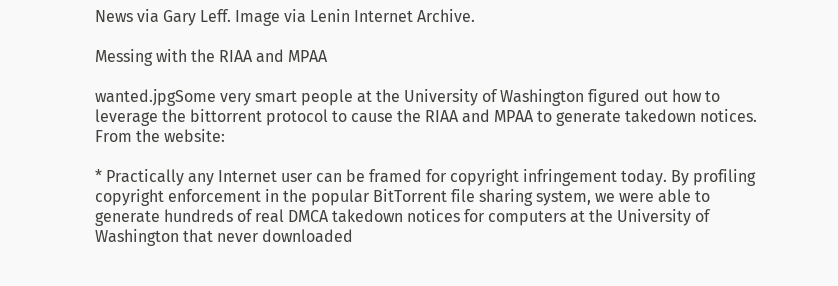News via Gary Leff. Image via Lenin Internet Archive.

Messing with the RIAA and MPAA

wanted.jpgSome very smart people at the University of Washington figured out how to leverage the bittorrent protocol to cause the RIAA and MPAA to generate takedown notices. From the website:

* Practically any Internet user can be framed for copyright infringement today. By profiling copyright enforcement in the popular BitTorrent file sharing system, we were able to generate hundreds of real DMCA takedown notices for computers at the University of Washington that never downloaded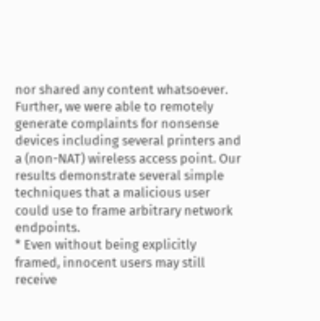nor shared any content whatsoever.
Further, we were able to remotely generate complaints for nonsense devices including several printers and a (non-NAT) wireless access point. Our results demonstrate several simple techniques that a malicious user could use to frame arbitrary network endpoints.
* Even without being explicitly framed, innocent users may still receive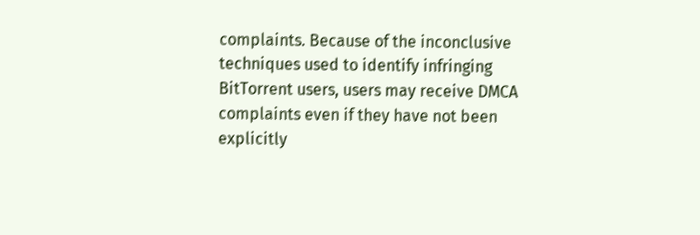complaints. Because of the inconclusive techniques used to identify infringing BitTorrent users, users may receive DMCA complaints even if they have not been explicitly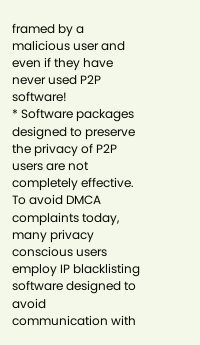framed by a malicious user and even if they have never used P2P software!
* Software packages designed to preserve the privacy of P2P users are not completely effective. To avoid DMCA complaints today, many privacy conscious users employ IP blacklisting software designed to avoid communication with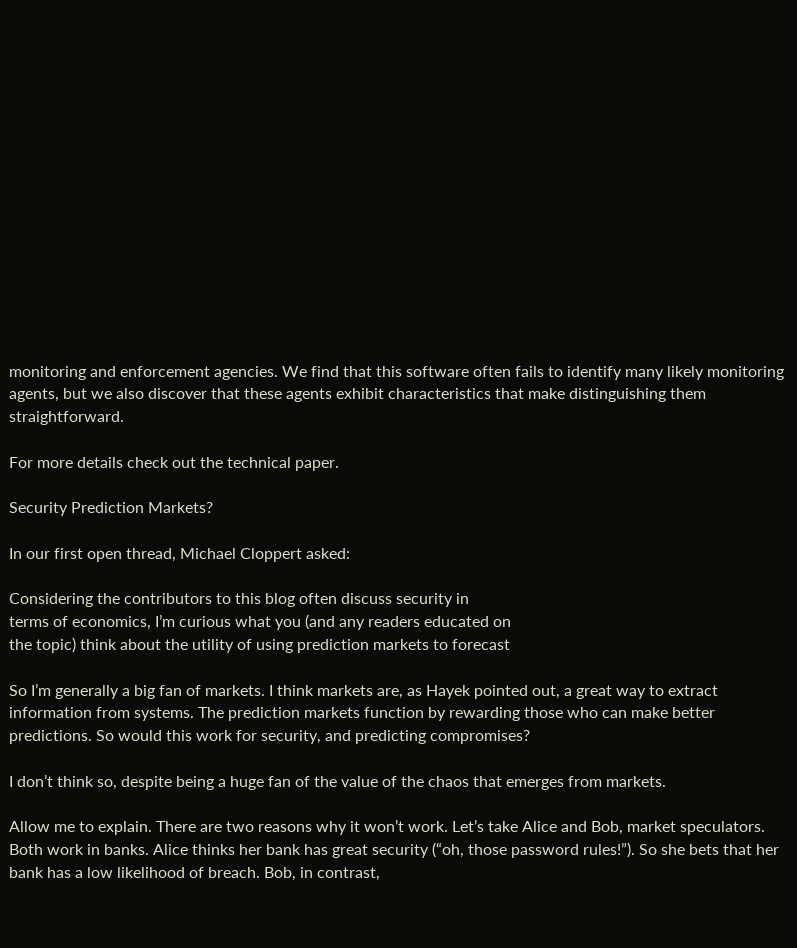monitoring and enforcement agencies. We find that this software often fails to identify many likely monitoring agents, but we also discover that these agents exhibit characteristics that make distinguishing them straightforward.

For more details check out the technical paper.

Security Prediction Markets?

In our first open thread, Michael Cloppert asked:

Considering the contributors to this blog often discuss security in
terms of economics, I’m curious what you (and any readers educated on
the topic) think about the utility of using prediction markets to forecast

So I’m generally a big fan of markets. I think markets are, as Hayek pointed out, a great way to extract information from systems. The prediction markets function by rewarding those who can make better predictions. So would this work for security, and predicting compromises?

I don’t think so, despite being a huge fan of the value of the chaos that emerges from markets.

Allow me to explain. There are two reasons why it won’t work. Let’s take Alice and Bob, market speculators. Both work in banks. Alice thinks her bank has great security (“oh, those password rules!”). So she bets that her bank has a low likelihood of breach. Bob, in contrast,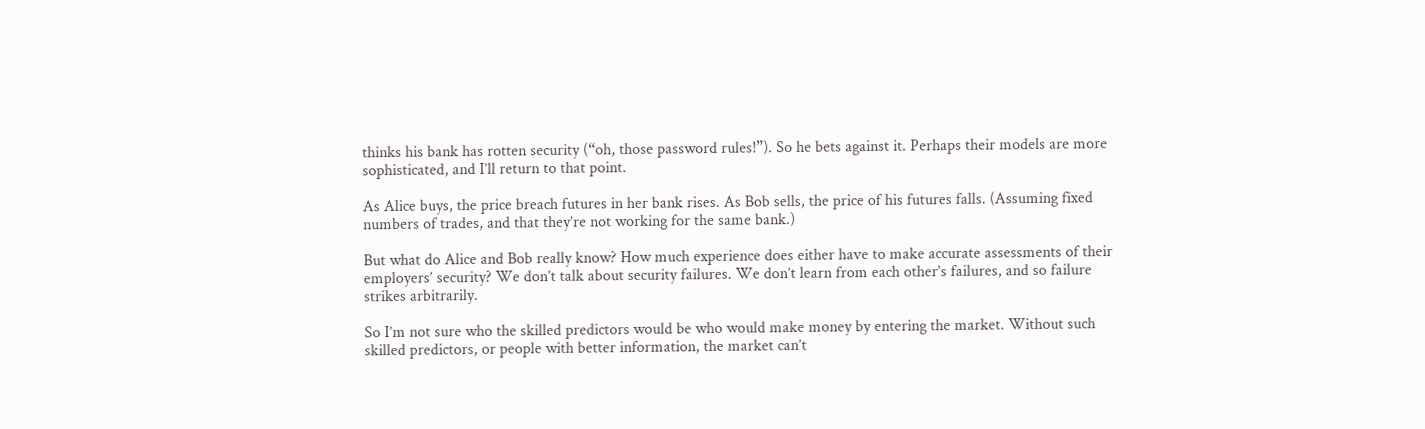thinks his bank has rotten security (“oh, those password rules!”). So he bets against it. Perhaps their models are more sophisticated, and I’ll return to that point.

As Alice buys, the price breach futures in her bank rises. As Bob sells, the price of his futures falls. (Assuming fixed numbers of trades, and that they’re not working for the same bank.)

But what do Alice and Bob really know? How much experience does either have to make accurate assessments of their employers’ security? We don’t talk about security failures. We don’t learn from each other’s failures, and so failure strikes arbitrarily.

So I’m not sure who the skilled predictors would be who would make money by entering the market. Without such skilled predictors, or people with better information, the market can’t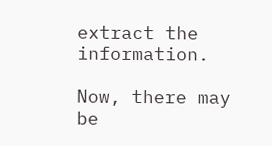extract the information.

Now, there may be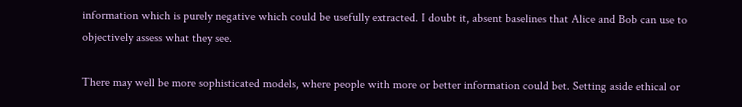information which is purely negative which could be usefully extracted. I doubt it, absent baselines that Alice and Bob can use to objectively assess what they see.

There may well be more sophisticated models, where people with more or better information could bet. Setting aside ethical or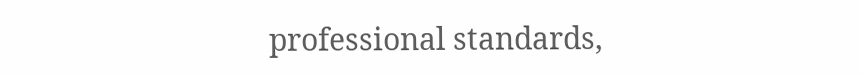professional standards,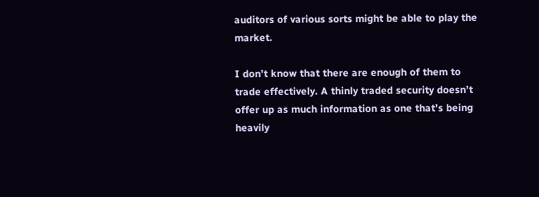auditors of various sorts might be able to play the market.

I don’t know that there are enough of them to trade effectively. A thinly traded security doesn’t offer up as much information as one that’s being heavily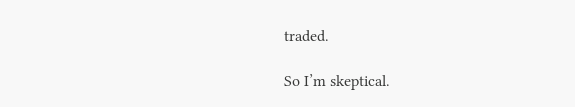traded.

So I’m skeptical.